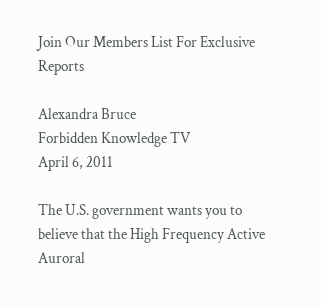Join Our Members List For Exclusive Reports

Alexandra Bruce
Forbidden Knowledge TV
April 6, 2011

The U.S. government wants you to believe that the High Frequency Active Auroral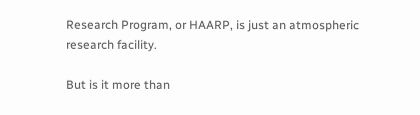Research Program, or HAARP, is just an atmospheric research facility.

But is it more than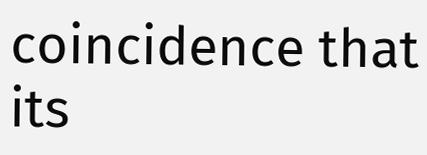coincidence that its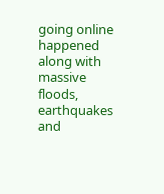going online happened along with massive floods, earthquakes and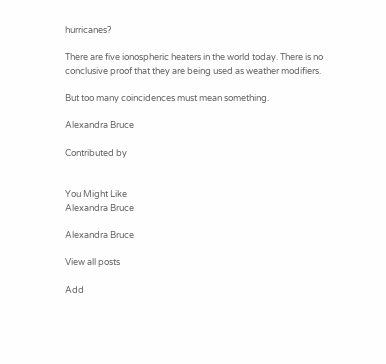hurricanes?

There are five ionospheric heaters in the world today. There is no conclusive proof that they are being used as weather modifiers.

But too many coincidences must mean something.

Alexandra Bruce

Contributed by


You Might Like
Alexandra Bruce

Alexandra Bruce

View all posts

Add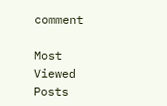comment

Most Viewed Posts